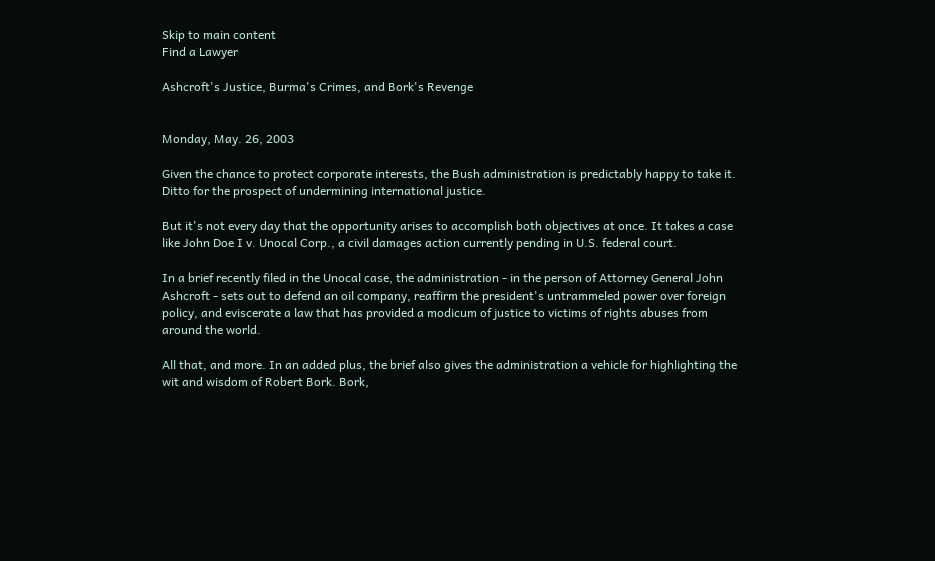Skip to main content
Find a Lawyer

Ashcroft's Justice, Burma's Crimes, and Bork's Revenge


Monday, May. 26, 2003

Given the chance to protect corporate interests, the Bush administration is predictably happy to take it. Ditto for the prospect of undermining international justice.

But it's not every day that the opportunity arises to accomplish both objectives at once. It takes a case like John Doe I v. Unocal Corp., a civil damages action currently pending in U.S. federal court.

In a brief recently filed in the Unocal case, the administration - in the person of Attorney General John Ashcroft - sets out to defend an oil company, reaffirm the president's untrammeled power over foreign policy, and eviscerate a law that has provided a modicum of justice to victims of rights abuses from around the world.

All that, and more. In an added plus, the brief also gives the administration a vehicle for highlighting the wit and wisdom of Robert Bork. Bork,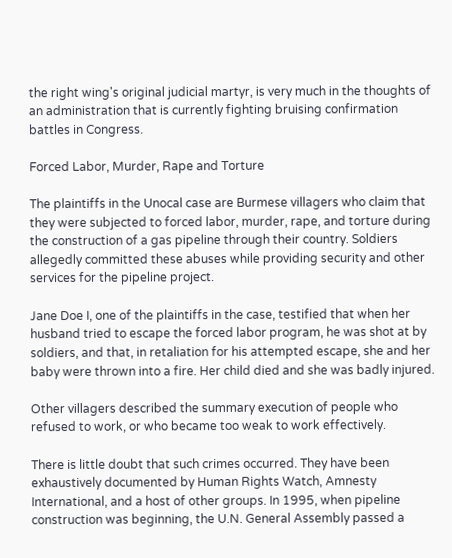the right wing's original judicial martyr, is very much in the thoughts of an administration that is currently fighting bruising confirmation battles in Congress.

Forced Labor, Murder, Rape and Torture

The plaintiffs in the Unocal case are Burmese villagers who claim that they were subjected to forced labor, murder, rape, and torture during the construction of a gas pipeline through their country. Soldiers allegedly committed these abuses while providing security and other services for the pipeline project.

Jane Doe I, one of the plaintiffs in the case, testified that when her husband tried to escape the forced labor program, he was shot at by soldiers, and that, in retaliation for his attempted escape, she and her baby were thrown into a fire. Her child died and she was badly injured.

Other villagers described the summary execution of people who refused to work, or who became too weak to work effectively.

There is little doubt that such crimes occurred. They have been exhaustively documented by Human Rights Watch, Amnesty International, and a host of other groups. In 1995, when pipeline construction was beginning, the U.N. General Assembly passed a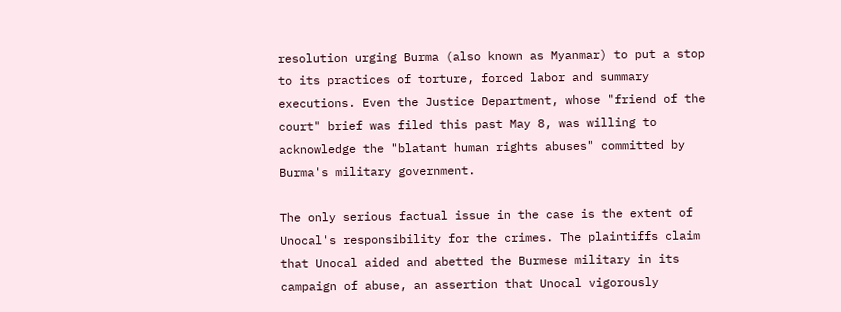resolution urging Burma (also known as Myanmar) to put a stop to its practices of torture, forced labor and summary executions. Even the Justice Department, whose "friend of the court" brief was filed this past May 8, was willing to acknowledge the "blatant human rights abuses" committed by Burma's military government.

The only serious factual issue in the case is the extent of Unocal's responsibility for the crimes. The plaintiffs claim that Unocal aided and abetted the Burmese military in its campaign of abuse, an assertion that Unocal vigorously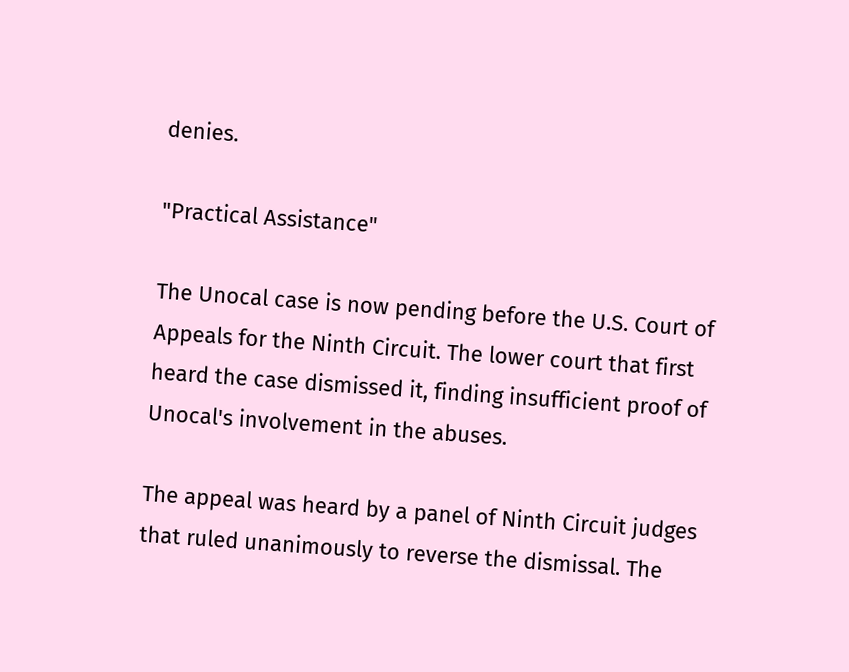denies.

"Practical Assistance"

The Unocal case is now pending before the U.S. Court of Appeals for the Ninth Circuit. The lower court that first heard the case dismissed it, finding insufficient proof of Unocal's involvement in the abuses.

The appeal was heard by a panel of Ninth Circuit judges that ruled unanimously to reverse the dismissal. The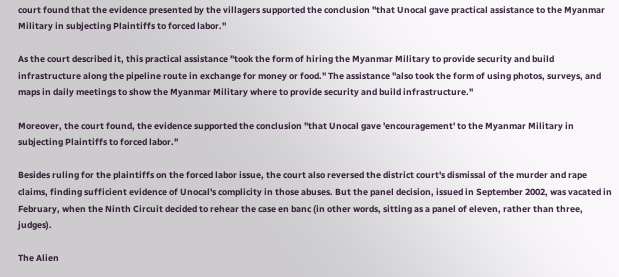court found that the evidence presented by the villagers supported the conclusion "that Unocal gave practical assistance to the Myanmar Military in subjecting Plaintiffs to forced labor."

As the court described it, this practical assistance "took the form of hiring the Myanmar Military to provide security and build infrastructure along the pipeline route in exchange for money or food." The assistance "also took the form of using photos, surveys, and maps in daily meetings to show the Myanmar Military where to provide security and build infrastructure."

Moreover, the court found, the evidence supported the conclusion "that Unocal gave 'encouragement' to the Myanmar Military in subjecting Plaintiffs to forced labor."

Besides ruling for the plaintiffs on the forced labor issue, the court also reversed the district court's dismissal of the murder and rape claims, finding sufficient evidence of Unocal's complicity in those abuses. But the panel decision, issued in September 2002, was vacated in February, when the Ninth Circuit decided to rehear the case en banc (in other words, sitting as a panel of eleven, rather than three, judges).

The Alien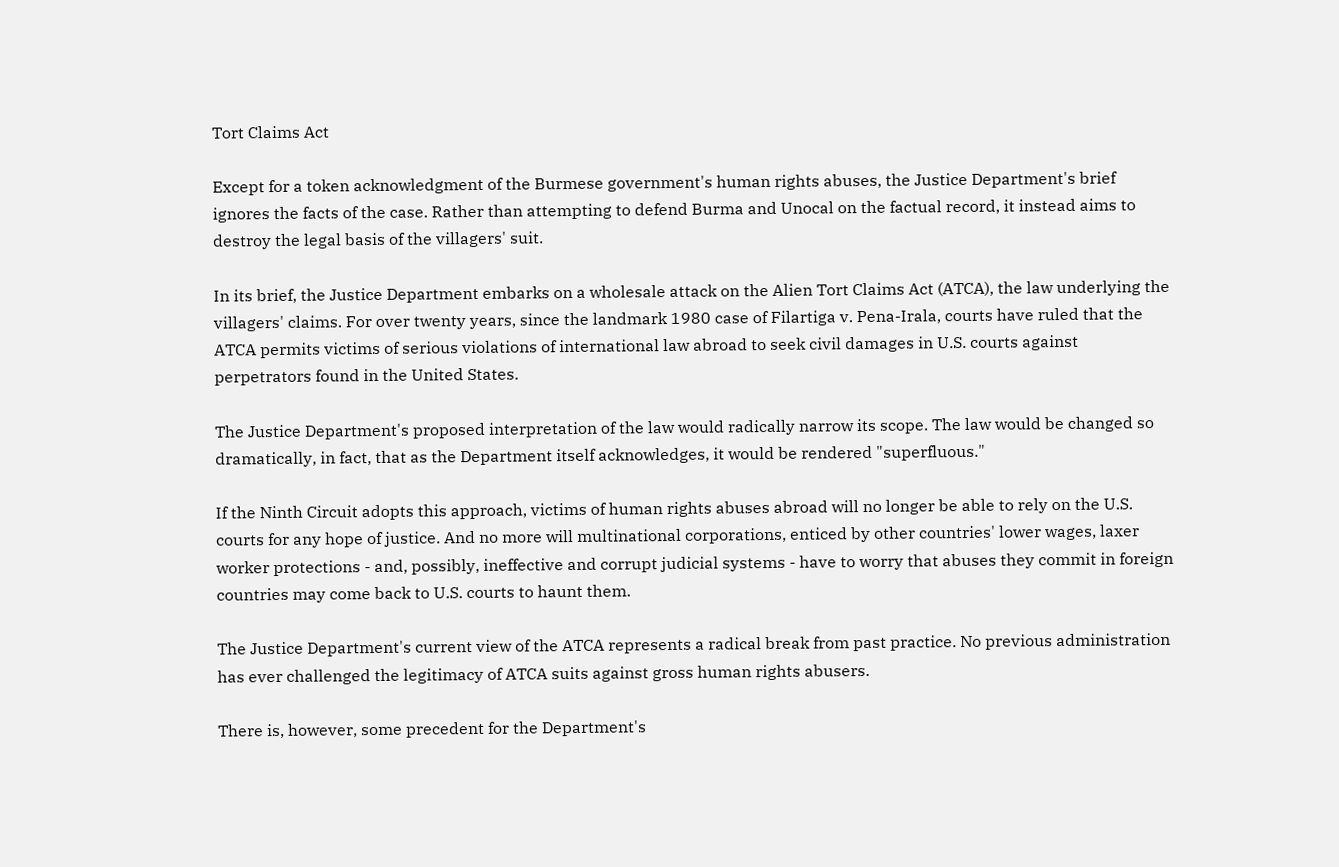Tort Claims Act

Except for a token acknowledgment of the Burmese government's human rights abuses, the Justice Department's brief ignores the facts of the case. Rather than attempting to defend Burma and Unocal on the factual record, it instead aims to destroy the legal basis of the villagers' suit.

In its brief, the Justice Department embarks on a wholesale attack on the Alien Tort Claims Act (ATCA), the law underlying the villagers' claims. For over twenty years, since the landmark 1980 case of Filartiga v. Pena-Irala, courts have ruled that the ATCA permits victims of serious violations of international law abroad to seek civil damages in U.S. courts against perpetrators found in the United States.

The Justice Department's proposed interpretation of the law would radically narrow its scope. The law would be changed so dramatically, in fact, that as the Department itself acknowledges, it would be rendered "superfluous."

If the Ninth Circuit adopts this approach, victims of human rights abuses abroad will no longer be able to rely on the U.S. courts for any hope of justice. And no more will multinational corporations, enticed by other countries' lower wages, laxer worker protections - and, possibly, ineffective and corrupt judicial systems - have to worry that abuses they commit in foreign countries may come back to U.S. courts to haunt them.

The Justice Department's current view of the ATCA represents a radical break from past practice. No previous administration has ever challenged the legitimacy of ATCA suits against gross human rights abusers.

There is, however, some precedent for the Department's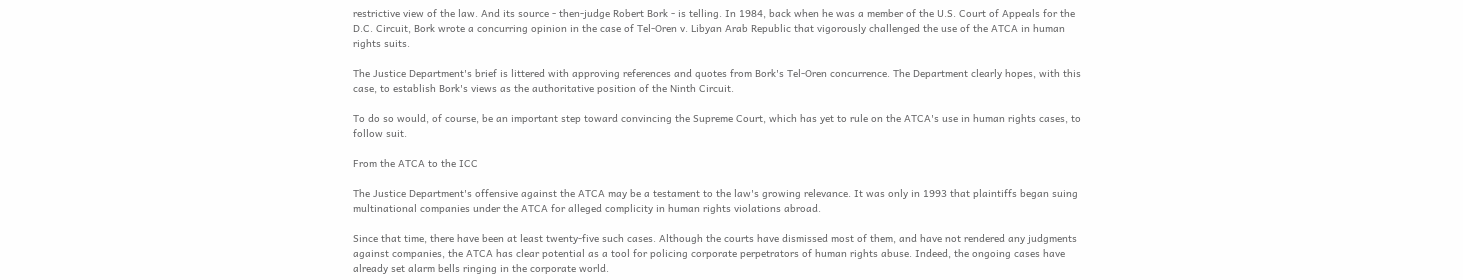restrictive view of the law. And its source - then-judge Robert Bork - is telling. In 1984, back when he was a member of the U.S. Court of Appeals for the D.C. Circuit, Bork wrote a concurring opinion in the case of Tel-Oren v. Libyan Arab Republic that vigorously challenged the use of the ATCA in human rights suits.

The Justice Department's brief is littered with approving references and quotes from Bork's Tel-Oren concurrence. The Department clearly hopes, with this case, to establish Bork's views as the authoritative position of the Ninth Circuit.

To do so would, of course, be an important step toward convincing the Supreme Court, which has yet to rule on the ATCA's use in human rights cases, to follow suit.

From the ATCA to the ICC

The Justice Department's offensive against the ATCA may be a testament to the law's growing relevance. It was only in 1993 that plaintiffs began suing multinational companies under the ATCA for alleged complicity in human rights violations abroad.

Since that time, there have been at least twenty-five such cases. Although the courts have dismissed most of them, and have not rendered any judgments against companies, the ATCA has clear potential as a tool for policing corporate perpetrators of human rights abuse. Indeed, the ongoing cases have already set alarm bells ringing in the corporate world.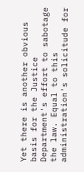Yet there is another obvious basis for the Justice Department's effort to sabotage the law. Equal to this administration's solicitude for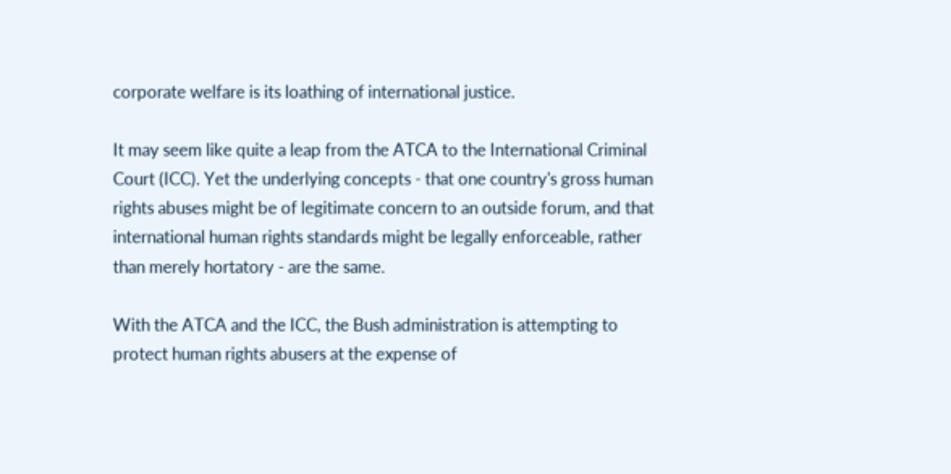corporate welfare is its loathing of international justice.

It may seem like quite a leap from the ATCA to the International Criminal Court (ICC). Yet the underlying concepts - that one country's gross human rights abuses might be of legitimate concern to an outside forum, and that international human rights standards might be legally enforceable, rather than merely hortatory - are the same.

With the ATCA and the ICC, the Bush administration is attempting to protect human rights abusers at the expense of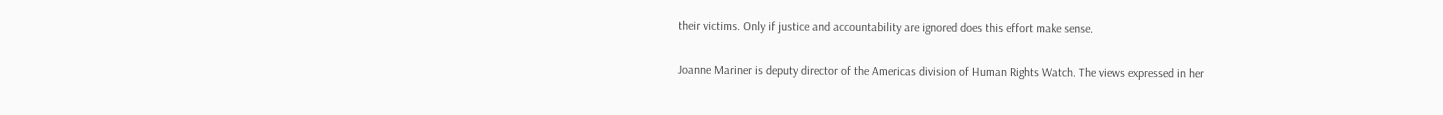their victims. Only if justice and accountability are ignored does this effort make sense.

Joanne Mariner is deputy director of the Americas division of Human Rights Watch. The views expressed in her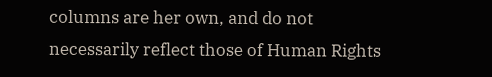columns are her own, and do not necessarily reflect those of Human Rights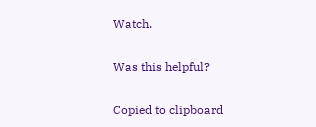Watch.

Was this helpful?

Copied to clipboard